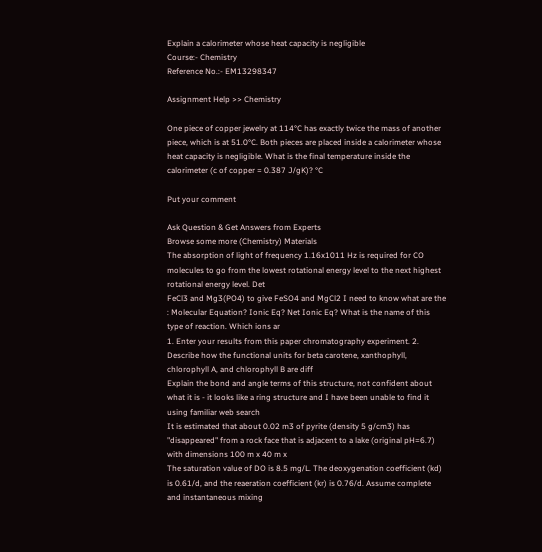Explain a calorimeter whose heat capacity is negligible
Course:- Chemistry
Reference No.:- EM13298347

Assignment Help >> Chemistry

One piece of copper jewelry at 114°C has exactly twice the mass of another piece, which is at 51.0°C. Both pieces are placed inside a calorimeter whose heat capacity is negligible. What is the final temperature inside the calorimeter (c of copper = 0.387 J/gK)? °C

Put your comment

Ask Question & Get Answers from Experts
Browse some more (Chemistry) Materials
The absorption of light of frequency 1.16x1011 Hz is required for CO molecules to go from the lowest rotational energy level to the next highest rotational energy level. Det
FeCl3 and Mg3(PO4) to give FeSO4 and MgCl2 I need to know what are the : Molecular Equation? Ionic Eq? Net Ionic Eq? What is the name of this type of reaction. Which ions ar
1. Enter your results from this paper chromatography experiment. 2. Describe how the functional units for beta carotene, xanthophyll, chlorophyll A, and chlorophyll B are diff
Explain the bond and angle terms of this structure, not confident about what it is - it looks like a ring structure and I have been unable to find it using familiar web search
It is estimated that about 0.02 m3 of pyrite (density 5 g/cm3) has "disappeared" from a rock face that is adjacent to a lake (original pH=6.7) with dimensions 100 m x 40 m x
The saturation value of DO is 8.5 mg/L. The deoxygenation coefficient (kd) is 0.61/d, and the reaeration coefficient (kr) is 0.76/d. Assume complete and instantaneous mixing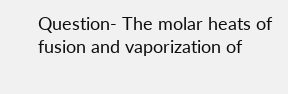Question- The molar heats of fusion and vaporization of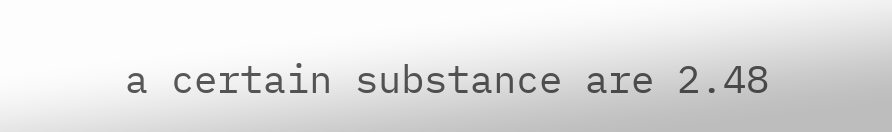a certain substance are 2.48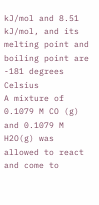kJ/mol and 8.51 kJ/mol, and its melting point and boiling point are -181 degrees Celsius
A mixture of 0.1079 M CO (g) and 0.1079 M H2O(g) was allowed to react and come to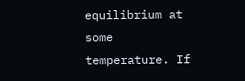equilibrium at some temperature. If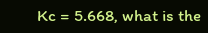Kc = 5.668, what is the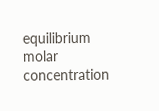equilibrium molar concentration